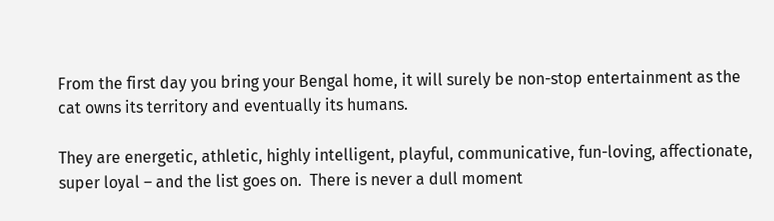From the first day you bring your Bengal home, it will surely be non-stop entertainment as the cat owns its territory and eventually its humans.

They are energetic, athletic, highly intelligent, playful, communicative, fun-loving, affectionate, super loyal – and the list goes on.  There is never a dull moment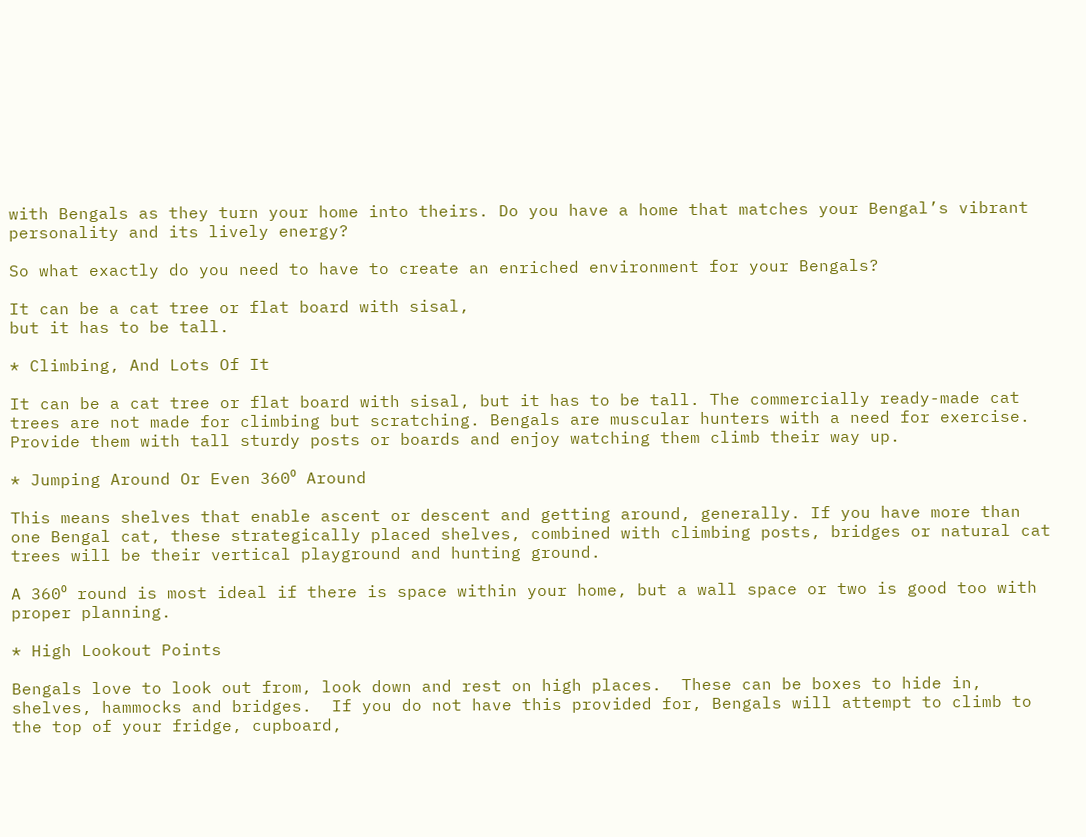with Bengals as they turn your home into theirs. Do you have a home that matches your Bengal’s vibrant personality and its lively energy?

So what exactly do you need to have to create an enriched environment for your Bengals?

It can be a cat tree or flat board with sisal,
but it has to be tall.

* Climbing, And Lots Of It

It can be a cat tree or flat board with sisal, but it has to be tall. The commercially ready-made cat trees are not made for climbing but scratching. Bengals are muscular hunters with a need for exercise. Provide them with tall sturdy posts or boards and enjoy watching them climb their way up.

* Jumping Around Or Even 360⁰ Around

This means shelves that enable ascent or descent and getting around, generally. If you have more than one Bengal cat, these strategically placed shelves, combined with climbing posts, bridges or natural cat trees will be their vertical playground and hunting ground.

A 360⁰ round is most ideal if there is space within your home, but a wall space or two is good too with proper planning.

* High Lookout Points

Bengals love to look out from, look down and rest on high places.  These can be boxes to hide in, shelves, hammocks and bridges.  If you do not have this provided for, Bengals will attempt to climb to the top of your fridge, cupboard,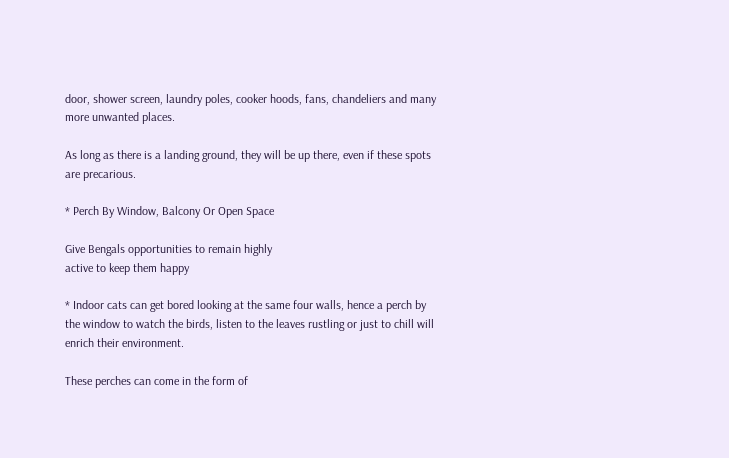door, shower screen, laundry poles, cooker hoods, fans, chandeliers and many more unwanted places.

As long as there is a landing ground, they will be up there, even if these spots are precarious.

* Perch By Window, Balcony Or Open Space

Give Bengals opportunities to remain highly
active to keep them happy

* Indoor cats can get bored looking at the same four walls, hence a perch by the window to watch the birds, listen to the leaves rustling or just to chill will enrich their environment.

These perches can come in the form of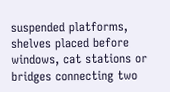suspended platforms, shelves placed before windows, cat stations or bridges connecting two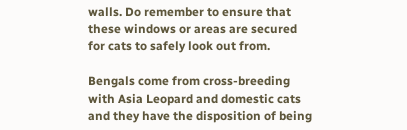walls. Do remember to ensure that these windows or areas are secured for cats to safely look out from.

Bengals come from cross-breeding with Asia Leopard and domestic cats and they have the disposition of being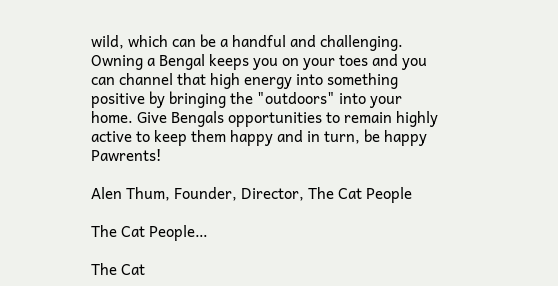wild, which can be a handful and challenging. Owning a Bengal keeps you on your toes and you can channel that high energy into something positive by bringing the "outdoors" into your home. Give Bengals opportunities to remain highly active to keep them happy and in turn, be happy Pawrents!

Alen Thum, Founder, Director, The Cat People

The Cat People…

The Cat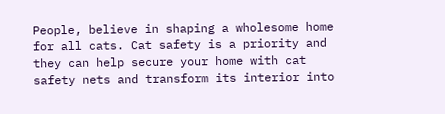People, believe in shaping a wholesome home for all cats. Cat safety is a priority and they can help secure your home with cat safety nets and transform its interior into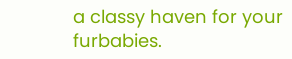a classy haven for your furbabies.